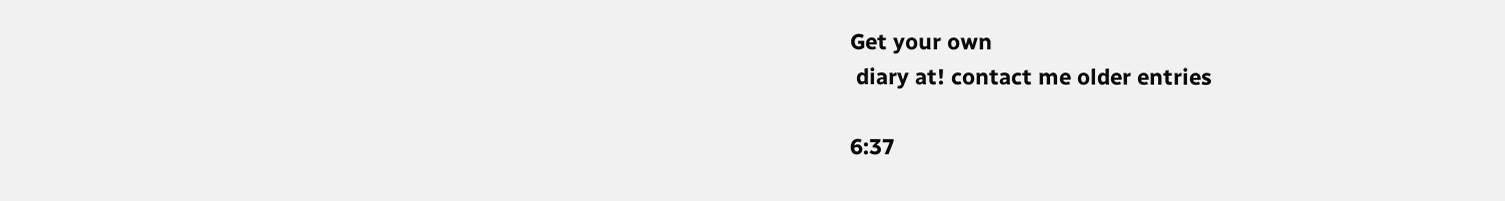Get your own
 diary at! contact me older entries

6:37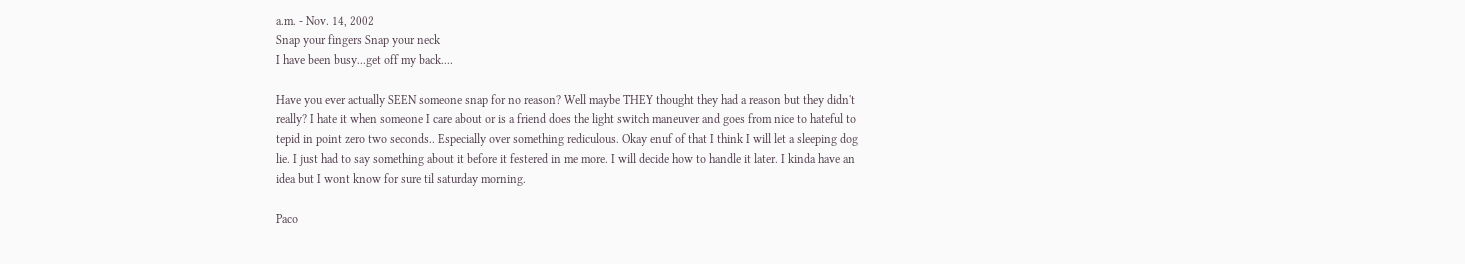a.m. - Nov. 14, 2002
Snap your fingers Snap your neck
I have been busy...get off my back....

Have you ever actually SEEN someone snap for no reason? Well maybe THEY thought they had a reason but they didn't really? I hate it when someone I care about or is a friend does the light switch maneuver and goes from nice to hateful to tepid in point zero two seconds.. Especially over something rediculous. Okay enuf of that I think I will let a sleeping dog lie. I just had to say something about it before it festered in me more. I will decide how to handle it later. I kinda have an idea but I wont know for sure til saturday morning.

Paco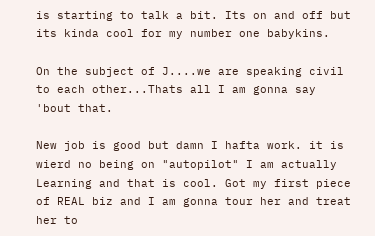is starting to talk a bit. Its on and off but its kinda cool for my number one babykins.

On the subject of J....we are speaking civil to each other...Thats all I am gonna say 'bout that.

New job is good but damn I hafta work. it is wierd no being on "autopilot" I am actually Learning and that is cool. Got my first piece of REAL biz and I am gonna tour her and treat her to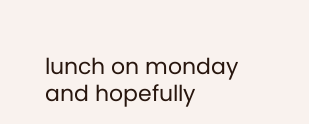lunch on monday and hopefully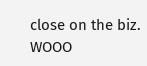close on the biz. WOOO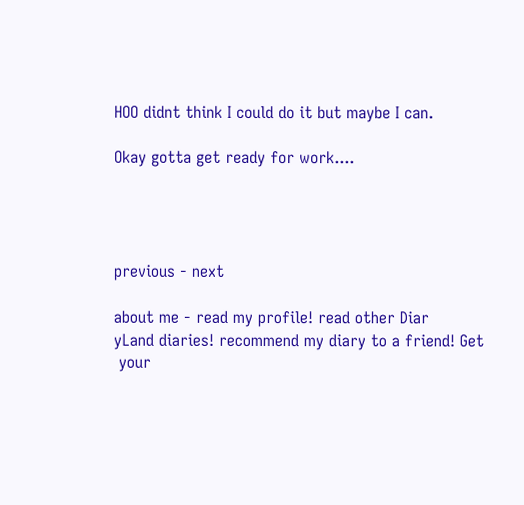HOO didnt think I could do it but maybe I can.

Okay gotta get ready for work....




previous - next

about me - read my profile! read other Diar
yLand diaries! recommend my diary to a friend! Get
 your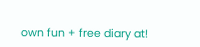own fun + free diary at!